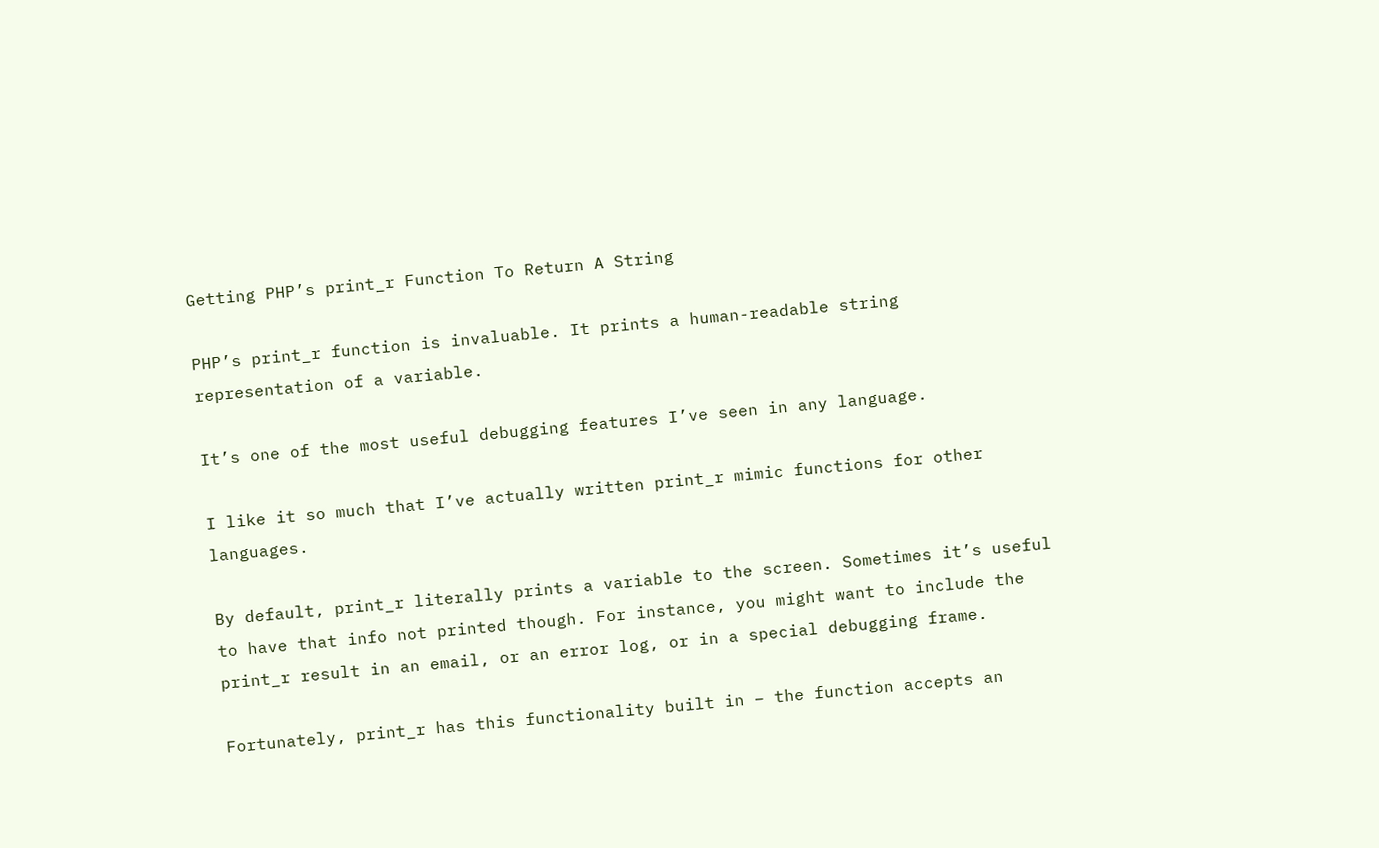Getting PHP’s print_r Function To Return A String

PHP’s print_r function is invaluable. It prints a human-readable string representation of a variable.

It’s one of the most useful debugging features I’ve seen in any language.

I like it so much that I’ve actually written print_r mimic functions for other languages.

By default, print_r literally prints a variable to the screen. Sometimes it’s useful to have that info not printed though. For instance, you might want to include the print_r result in an email, or an error log, or in a special debugging frame.

Fortunately, print_r has this functionality built in – the function accepts an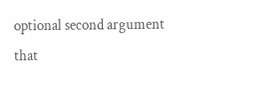optional second argument that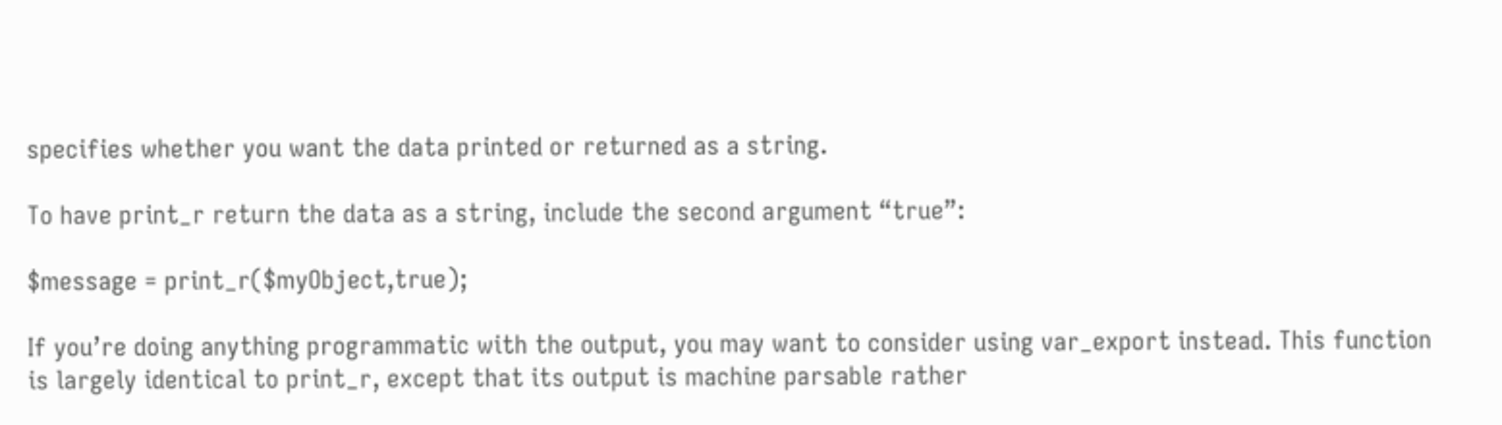specifies whether you want the data printed or returned as a string.

To have print_r return the data as a string, include the second argument “true”:

$message = print_r($myObject,true);

If you’re doing anything programmatic with the output, you may want to consider using var_export instead. This function is largely identical to print_r, except that its output is machine parsable rather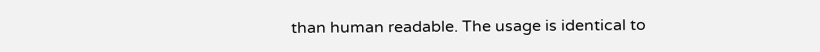than human readable. The usage is identical to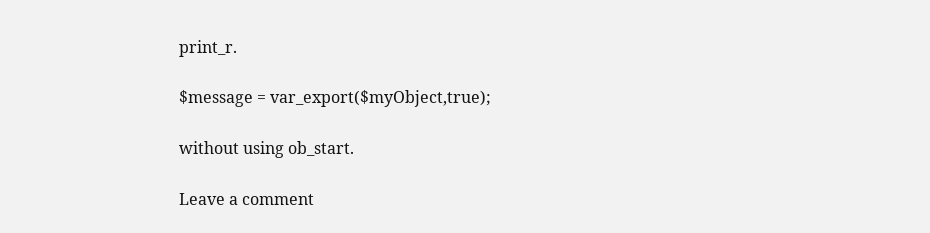print_r.

$message = var_export($myObject,true);

without using ob_start.

Leave a comment